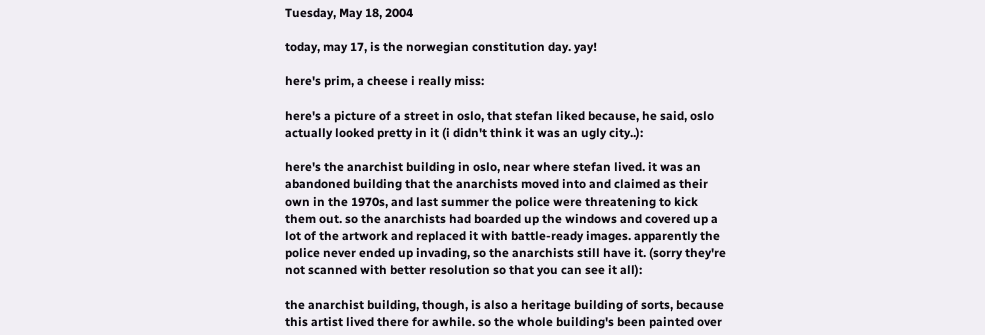Tuesday, May 18, 2004

today, may 17, is the norwegian constitution day. yay!

here's prim, a cheese i really miss:

here's a picture of a street in oslo, that stefan liked because, he said, oslo actually looked pretty in it (i didn't think it was an ugly city..):

here's the anarchist building in oslo, near where stefan lived. it was an abandoned building that the anarchists moved into and claimed as their own in the 1970s, and last summer the police were threatening to kick them out. so the anarchists had boarded up the windows and covered up a lot of the artwork and replaced it with battle-ready images. apparently the police never ended up invading, so the anarchists still have it. (sorry they're not scanned with better resolution so that you can see it all):

the anarchist building, though, is also a heritage building of sorts, because this artist lived there for awhile. so the whole building's been painted over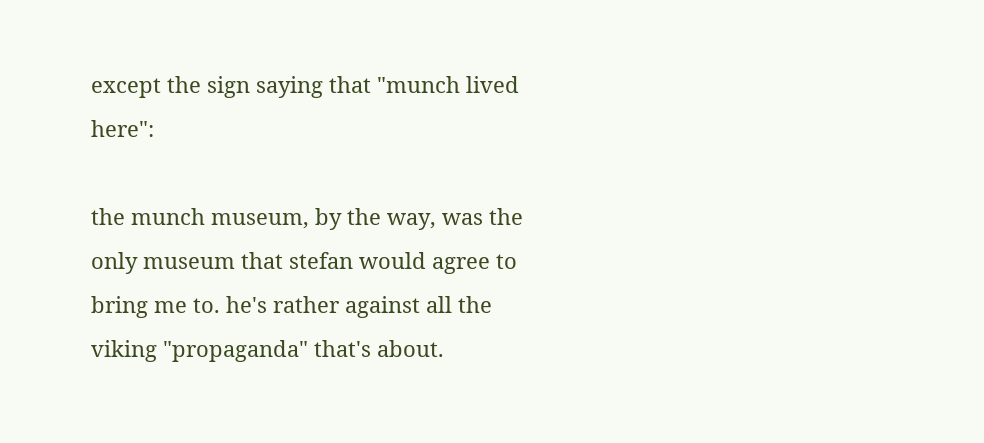except the sign saying that "munch lived here":

the munch museum, by the way, was the only museum that stefan would agree to bring me to. he's rather against all the viking "propaganda" that's about.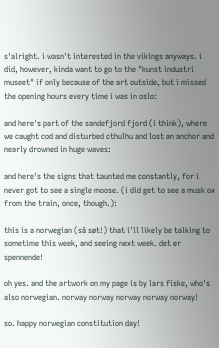s'alright. i wasn't interested in the vikings anyways. i did, however, kinda want to go to the "kunst industri museet" if only because of the art outside, but i missed the opening hours every time i was in oslo:

and here's part of the sandefjord fjord (i think), where we caught cod and disturbed cthulhu and lost an anchor and nearly drowned in huge waves:

and here's the signs that taunted me constantly, for i never got to see a single moose. (i did get to see a musk ox from the train, once, though.):

this is a norwegian (så søt!) that i'll likely be talking to sometime this week, and seeing next week. det er spennende!

oh yes. and the artwork on my page is by lars fiske, who's also norwegian. norway norway norway norway norway!

so. happy norwegian constitution day!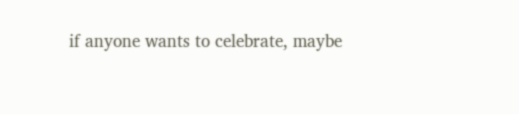if anyone wants to celebrate, maybe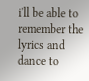i'll be able to remember the lyrics and dance to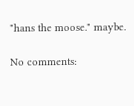"hans the moose." maybe.

No comments: